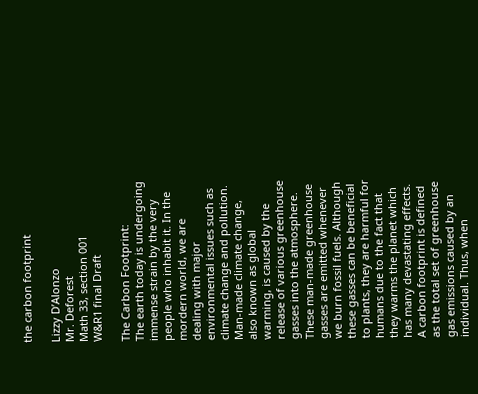the carbon footprint

Lizzy D’Alonzo
Mr. Deforest
Math 33, section 001
W&R1 final Draft

The Carbon Footprint:
The earth today is undergoing immense strain by the very people who inhabit it. In the mordern world, we are dealing with major environmental issues such as climate change and pollution. Man-made climate change, also known as global warming, is caused by the release of various greenhouse gasses into the atmosphere. These man-made greenhouse gasses are emitted whenever we burn fossil fuels. Although these gasses can be beneficial to plants, they are harmful for humans due to the fact that they warms the planet which has many devastating effects. A carbon footprint is defined as the total set of greenhouse gas emissions caused by an individual. Thus, when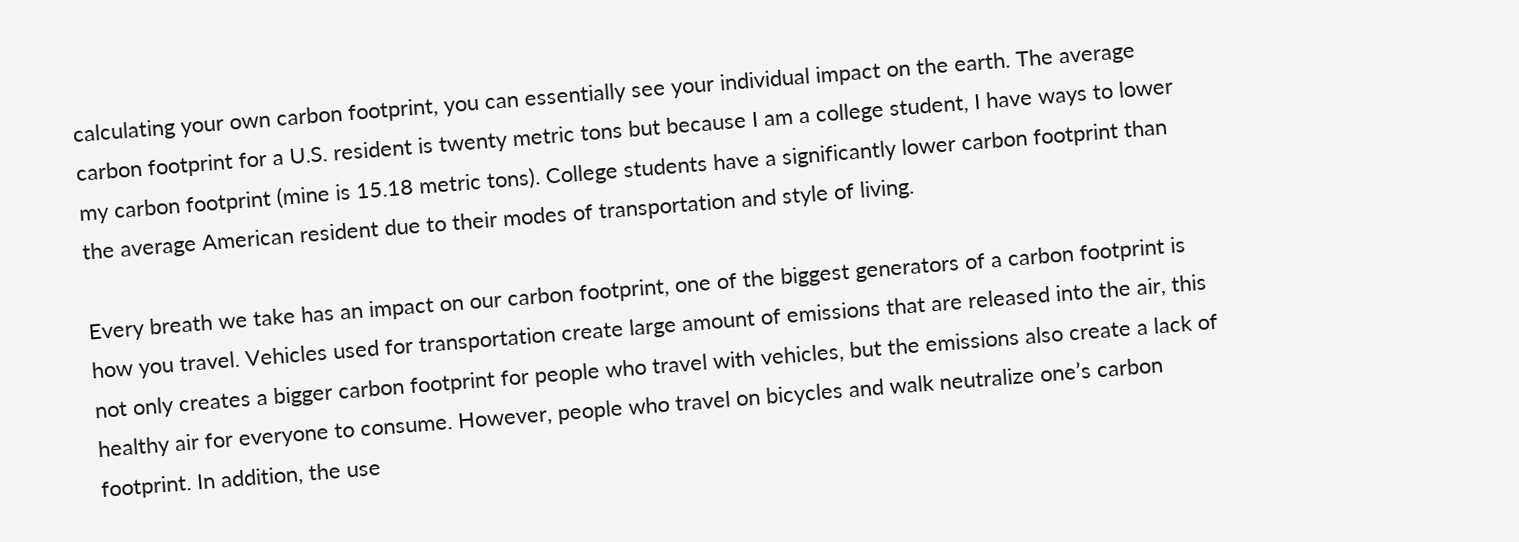calculating your own carbon footprint, you can essentially see your individual impact on the earth. The average carbon footprint for a U.S. resident is twenty metric tons but because I am a college student, I have ways to lower my carbon footprint (mine is 15.18 metric tons). College students have a significantly lower carbon footprint than the average American resident due to their modes of transportation and style of living.

Every breath we take has an impact on our carbon footprint, one of the biggest generators of a carbon footprint is how you travel. Vehicles used for transportation create large amount of emissions that are released into the air, this not only creates a bigger carbon footprint for people who travel with vehicles, but the emissions also create a lack of healthy air for everyone to consume. However, people who travel on bicycles and walk neutralize one’s carbon footprint. In addition, the use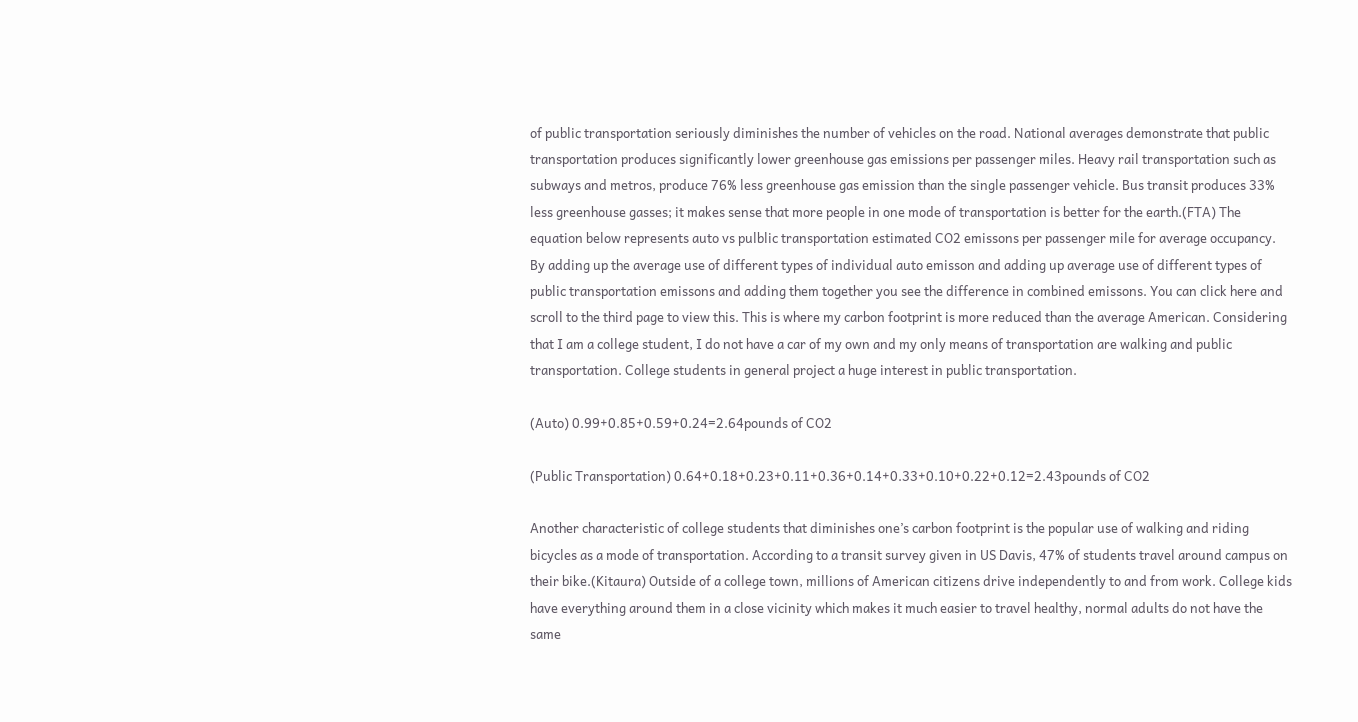of public transportation seriously diminishes the number of vehicles on the road. National averages demonstrate that public transportation produces significantly lower greenhouse gas emissions per passenger miles. Heavy rail transportation such as subways and metros, produce 76% less greenhouse gas emission than the single passenger vehicle. Bus transit produces 33% less greenhouse gasses; it makes sense that more people in one mode of transportation is better for the earth.(FTA) The equation below represents auto vs pulblic transportation estimated CO2 emissons per passenger mile for average occupancy. By adding up the average use of different types of individual auto emisson and adding up average use of different types of public transportation emissons and adding them together you see the difference in combined emissons. You can click here and scroll to the third page to view this. This is where my carbon footprint is more reduced than the average American. Considering that I am a college student, I do not have a car of my own and my only means of transportation are walking and public transportation. College students in general project a huge interest in public transportation.

(Auto) 0.99+0.85+0.59+0.24=2.64pounds of CO2

(Public Transportation) 0.64+0.18+0.23+0.11+0.36+0.14+0.33+0.10+0.22+0.12=2.43pounds of CO2

Another characteristic of college students that diminishes one’s carbon footprint is the popular use of walking and riding bicycles as a mode of transportation. According to a transit survey given in US Davis, 47% of students travel around campus on their bike.(Kitaura) Outside of a college town, millions of American citizens drive independently to and from work. College kids have everything around them in a close vicinity which makes it much easier to travel healthy, normal adults do not have the same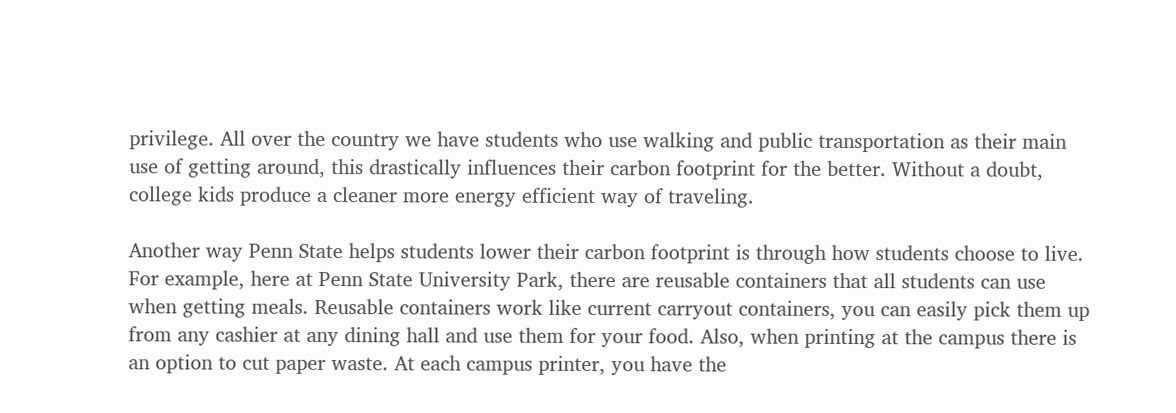privilege. All over the country we have students who use walking and public transportation as their main use of getting around, this drastically influences their carbon footprint for the better. Without a doubt, college kids produce a cleaner more energy efficient way of traveling.

Another way Penn State helps students lower their carbon footprint is through how students choose to live. For example, here at Penn State University Park, there are reusable containers that all students can use when getting meals. Reusable containers work like current carryout containers, you can easily pick them up from any cashier at any dining hall and use them for your food. Also, when printing at the campus there is an option to cut paper waste. At each campus printer, you have the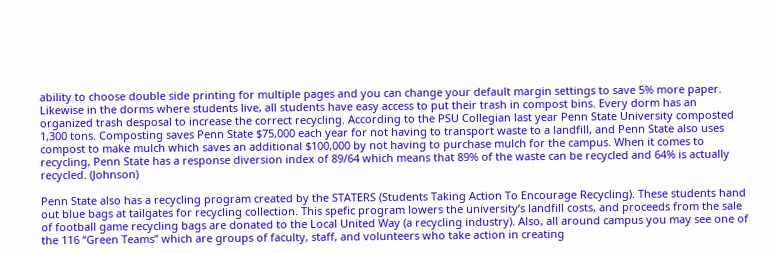ability to choose double side printing for multiple pages and you can change your default margin settings to save 5% more paper. Likewise in the dorms where students live, all students have easy access to put their trash in compost bins. Every dorm has an organized trash desposal to increase the correct recycling. According to the PSU Collegian last year Penn State University composted 1,300 tons. Composting saves Penn State $75,000 each year for not having to transport waste to a landfill, and Penn State also uses compost to make mulch which saves an additional $100,000 by not having to purchase mulch for the campus. When it comes to recycling, Penn State has a response diversion index of 89/64 which means that 89% of the waste can be recycled and 64% is actually recycled. (Johnson)

Penn State also has a recycling program created by the STATERS (Students Taking Action To Encourage Recycling). These students hand out blue bags at tailgates for recycling collection. This spefic program lowers the university’s landfill costs, and proceeds from the sale of football game recycling bags are donated to the Local United Way (a recycling industry). Also, all around campus you may see one of the 116 “Green Teams” which are groups of faculty, staff, and volunteers who take action in creating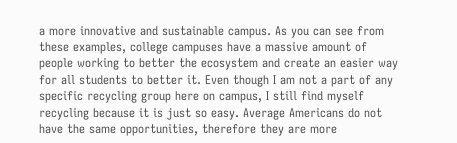a more innovative and sustainable campus. As you can see from these examples, college campuses have a massive amount of people working to better the ecosystem and create an easier way for all students to better it. Even though I am not a part of any specific recycling group here on campus, I still find myself recycling because it is just so easy. Average Americans do not have the same opportunities, therefore they are more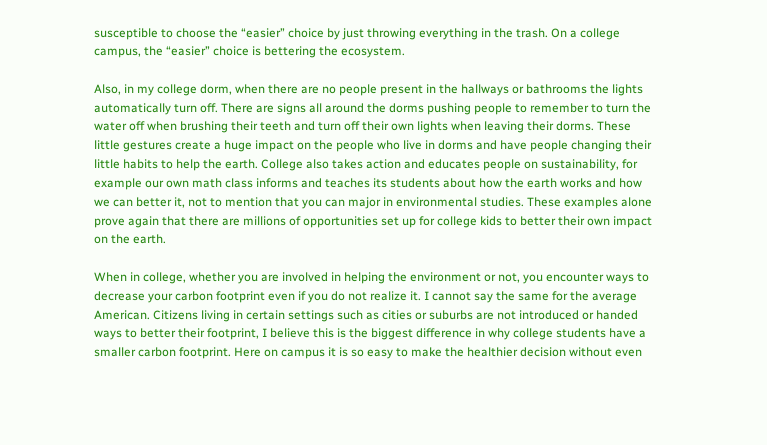susceptible to choose the “easier” choice by just throwing everything in the trash. On a college campus, the “easier” choice is bettering the ecosystem.

Also, in my college dorm, when there are no people present in the hallways or bathrooms the lights automatically turn off. There are signs all around the dorms pushing people to remember to turn the water off when brushing their teeth and turn off their own lights when leaving their dorms. These little gestures create a huge impact on the people who live in dorms and have people changing their little habits to help the earth. College also takes action and educates people on sustainability, for example our own math class informs and teaches its students about how the earth works and how we can better it, not to mention that you can major in environmental studies. These examples alone prove again that there are millions of opportunities set up for college kids to better their own impact on the earth.

When in college, whether you are involved in helping the environment or not, you encounter ways to decrease your carbon footprint even if you do not realize it. I cannot say the same for the average American. Citizens living in certain settings such as cities or suburbs are not introduced or handed ways to better their footprint, I believe this is the biggest difference in why college students have a smaller carbon footprint. Here on campus it is so easy to make the healthier decision without even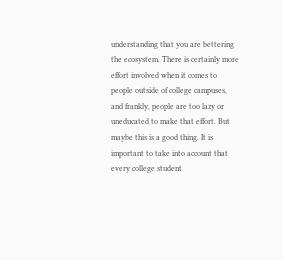understanding that you are bettering the ecosystem. There is certainly more effort involved when it comes to people outside of college campuses, and frankly, people are too lazy or uneducated to make that effort. But maybe this is a good thing. It is important to take into account that every college student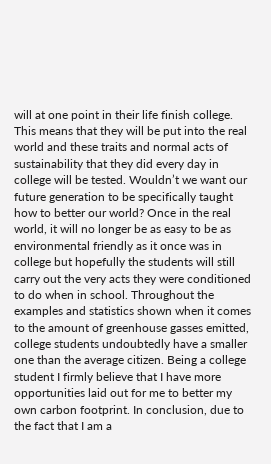will at one point in their life finish college. This means that they will be put into the real world and these traits and normal acts of sustainability that they did every day in college will be tested. Wouldn’t we want our future generation to be specifically taught how to better our world? Once in the real world, it will no longer be as easy to be as environmental friendly as it once was in college but hopefully the students will still carry out the very acts they were conditioned to do when in school. Throughout the examples and statistics shown when it comes to the amount of greenhouse gasses emitted, college students undoubtedly have a smaller one than the average citizen. Being a college student I firmly believe that I have more opportunities laid out for me to better my own carbon footprint. In conclusion, due to the fact that I am a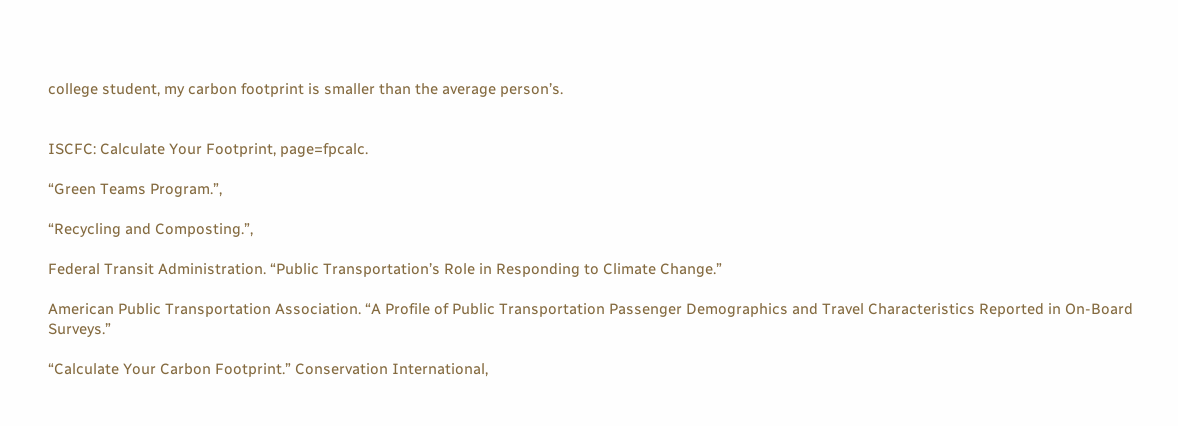college student, my carbon footprint is smaller than the average person’s.


ISCFC: Calculate Your Footprint, page=fpcalc.

“Green Teams Program.”,

“Recycling and Composting.”,

Federal Transit Administration. “Public Transportation’s Role in Responding to Climate Change.”

American Public Transportation Association. “A Profile of Public Transportation Passenger Demographics and Travel Characteristics Reported in On-Board Surveys.”

“Calculate Your Carbon Footprint.” Conservation International,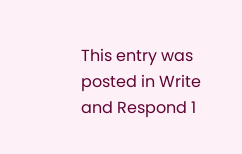This entry was posted in Write and Respond 1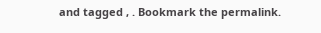and tagged , . Bookmark the permalink.